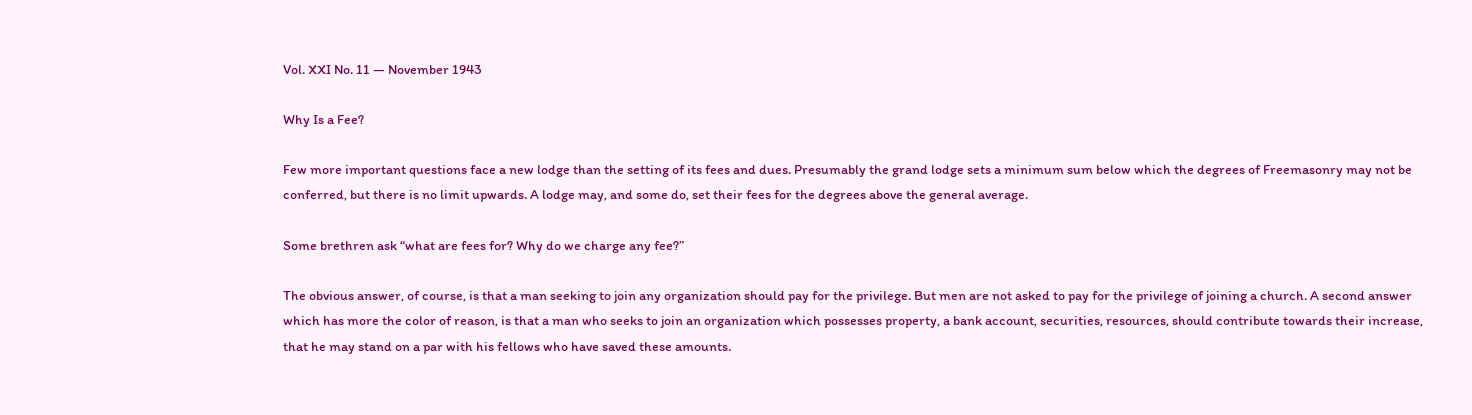Vol. XXI No. 11 — November 1943

Why Is a Fee?

Few more important questions face a new lodge than the setting of its fees and dues. Presumably the grand lodge sets a minimum sum below which the degrees of Freemasonry may not be conferred, but there is no limit upwards. A lodge may, and some do, set their fees for the degrees above the general average.

Some brethren ask “what are fees for? Why do we charge any fee?”

The obvious answer, of course, is that a man seeking to join any organization should pay for the privilege. But men are not asked to pay for the privilege of joining a church. A second answer which has more the color of reason, is that a man who seeks to join an organization which possesses property, a bank account, securities, resources, should contribute towards their increase, that he may stand on a par with his fellows who have saved these amounts.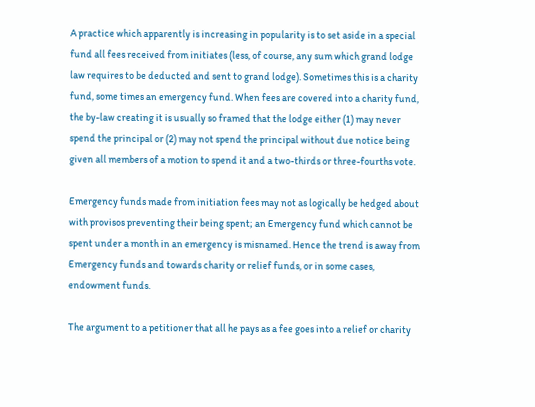A practice which apparently is increasing in popularity is to set aside in a special fund all fees received from initiates (less, of course, any sum which grand lodge law requires to be deducted and sent to grand lodge). Sometimes this is a charity fund, some times an emergency fund. When fees are covered into a charity fund, the by-law creating it is usually so framed that the lodge either (1) may never spend the principal or (2) may not spend the principal without due notice being given all members of a motion to spend it and a two-thirds or three-fourths vote.

Emergency funds made from initiation fees may not as logically be hedged about with provisos preventing their being spent; an Emergency fund which cannot be spent under a month in an emergency is misnamed. Hence the trend is away from Emergency funds and towards charity or relief funds, or in some cases, endowment funds.

The argument to a petitioner that all he pays as a fee goes into a relief or charity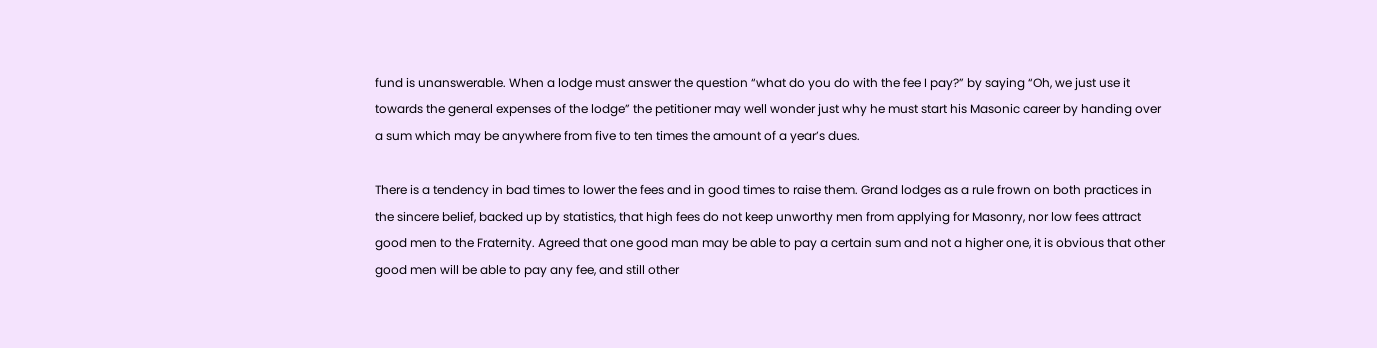fund is unanswerable. When a lodge must answer the question “what do you do with the fee I pay?” by saying “Oh, we just use it towards the general expenses of the lodge” the petitioner may well wonder just why he must start his Masonic career by handing over a sum which may be anywhere from five to ten times the amount of a year’s dues.

There is a tendency in bad times to lower the fees and in good times to raise them. Grand lodges as a rule frown on both practices in the sincere belief, backed up by statistics, that high fees do not keep unworthy men from applying for Masonry, nor low fees attract good men to the Fraternity. Agreed that one good man may be able to pay a certain sum and not a higher one, it is obvious that other good men will be able to pay any fee, and still other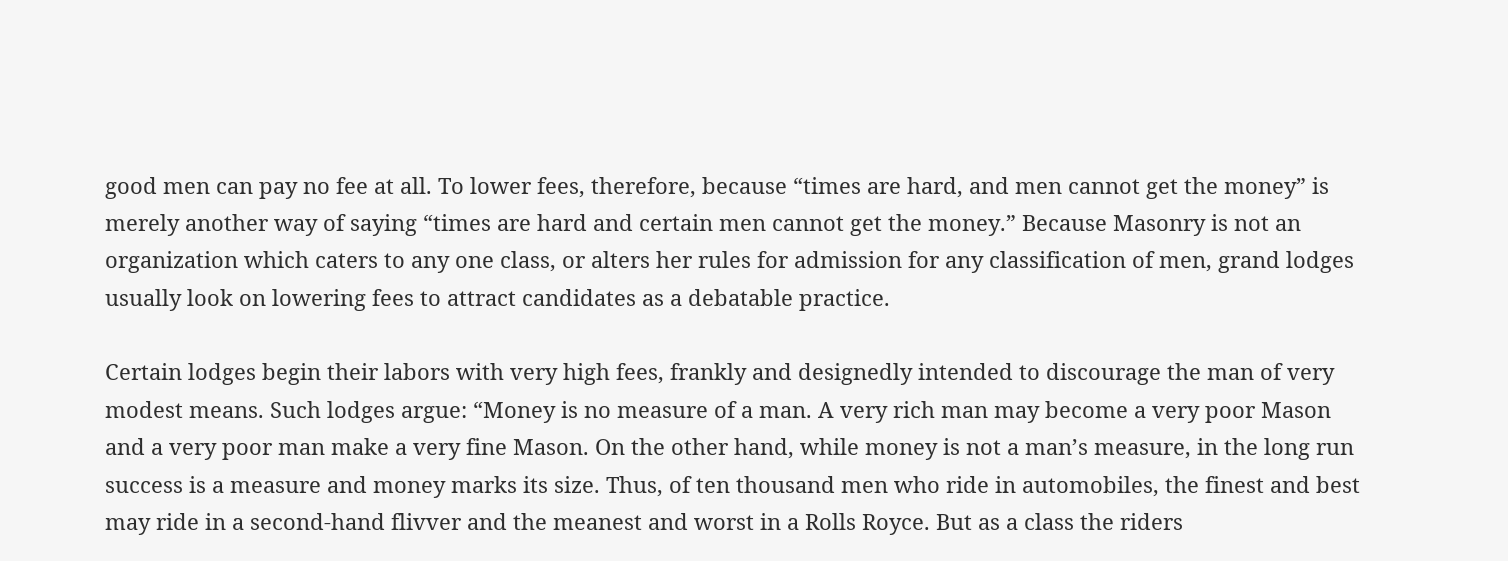good men can pay no fee at all. To lower fees, therefore, because “times are hard, and men cannot get the money” is merely another way of saying “times are hard and certain men cannot get the money.” Because Masonry is not an organization which caters to any one class, or alters her rules for admission for any classification of men, grand lodges usually look on lowering fees to attract candidates as a debatable practice.

Certain lodges begin their labors with very high fees, frankly and designedly intended to discourage the man of very modest means. Such lodges argue: “Money is no measure of a man. A very rich man may become a very poor Mason and a very poor man make a very fine Mason. On the other hand, while money is not a man’s measure, in the long run success is a measure and money marks its size. Thus, of ten thousand men who ride in automobiles, the finest and best may ride in a second-hand flivver and the meanest and worst in a Rolls Royce. But as a class the riders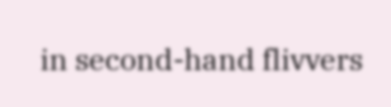in second-hand flivvers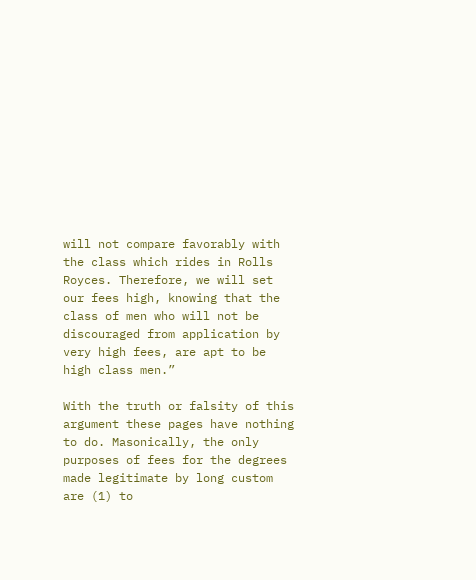will not compare favorably with the class which rides in Rolls Royces. Therefore, we will set our fees high, knowing that the class of men who will not be discouraged from application by very high fees, are apt to be high class men.”

With the truth or falsity of this argument these pages have nothing to do. Masonically, the only purposes of fees for the degrees made legitimate by long custom are (1) to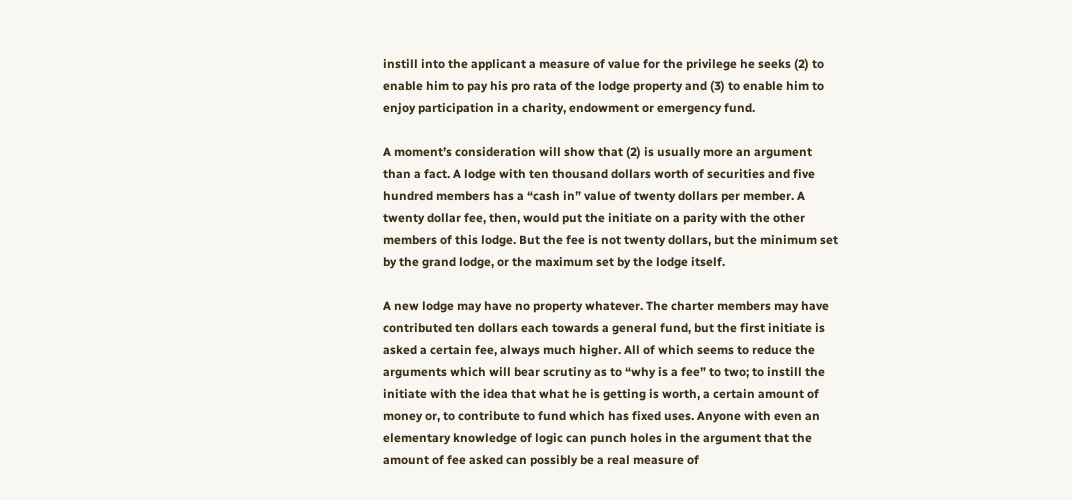instill into the applicant a measure of value for the privilege he seeks (2) to enable him to pay his pro rata of the lodge property and (3) to enable him to enjoy participation in a charity, endowment or emergency fund.

A moment’s consideration will show that (2) is usually more an argument than a fact. A lodge with ten thousand dollars worth of securities and five hundred members has a “cash in” value of twenty dollars per member. A twenty dollar fee, then, would put the initiate on a parity with the other members of this lodge. But the fee is not twenty dollars, but the minimum set by the grand lodge, or the maximum set by the lodge itself.

A new lodge may have no property whatever. The charter members may have contributed ten dollars each towards a general fund, but the first initiate is asked a certain fee, always much higher. All of which seems to reduce the arguments which will bear scrutiny as to “why is a fee” to two; to instill the initiate with the idea that what he is getting is worth, a certain amount of money or, to contribute to fund which has fixed uses. Anyone with even an elementary knowledge of logic can punch holes in the argument that the amount of fee asked can possibly be a real measure of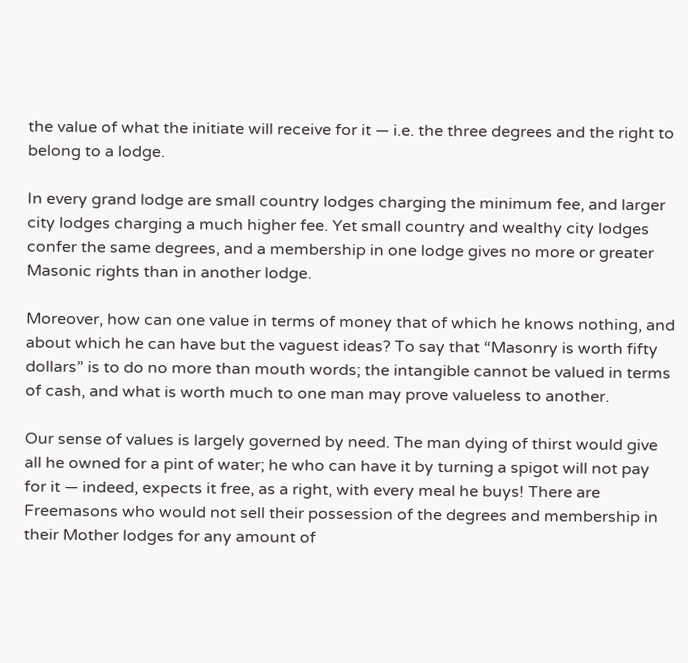the value of what the initiate will receive for it — i.e. the three degrees and the right to belong to a lodge.

In every grand lodge are small country lodges charging the minimum fee, and larger city lodges charging a much higher fee. Yet small country and wealthy city lodges confer the same degrees, and a membership in one lodge gives no more or greater Masonic rights than in another lodge.

Moreover, how can one value in terms of money that of which he knows nothing, and about which he can have but the vaguest ideas? To say that “Masonry is worth fifty dollars” is to do no more than mouth words; the intangible cannot be valued in terms of cash, and what is worth much to one man may prove valueless to another.

Our sense of values is largely governed by need. The man dying of thirst would give all he owned for a pint of water; he who can have it by turning a spigot will not pay for it — indeed, expects it free, as a right, with every meal he buys! There are Freemasons who would not sell their possession of the degrees and membership in their Mother lodges for any amount of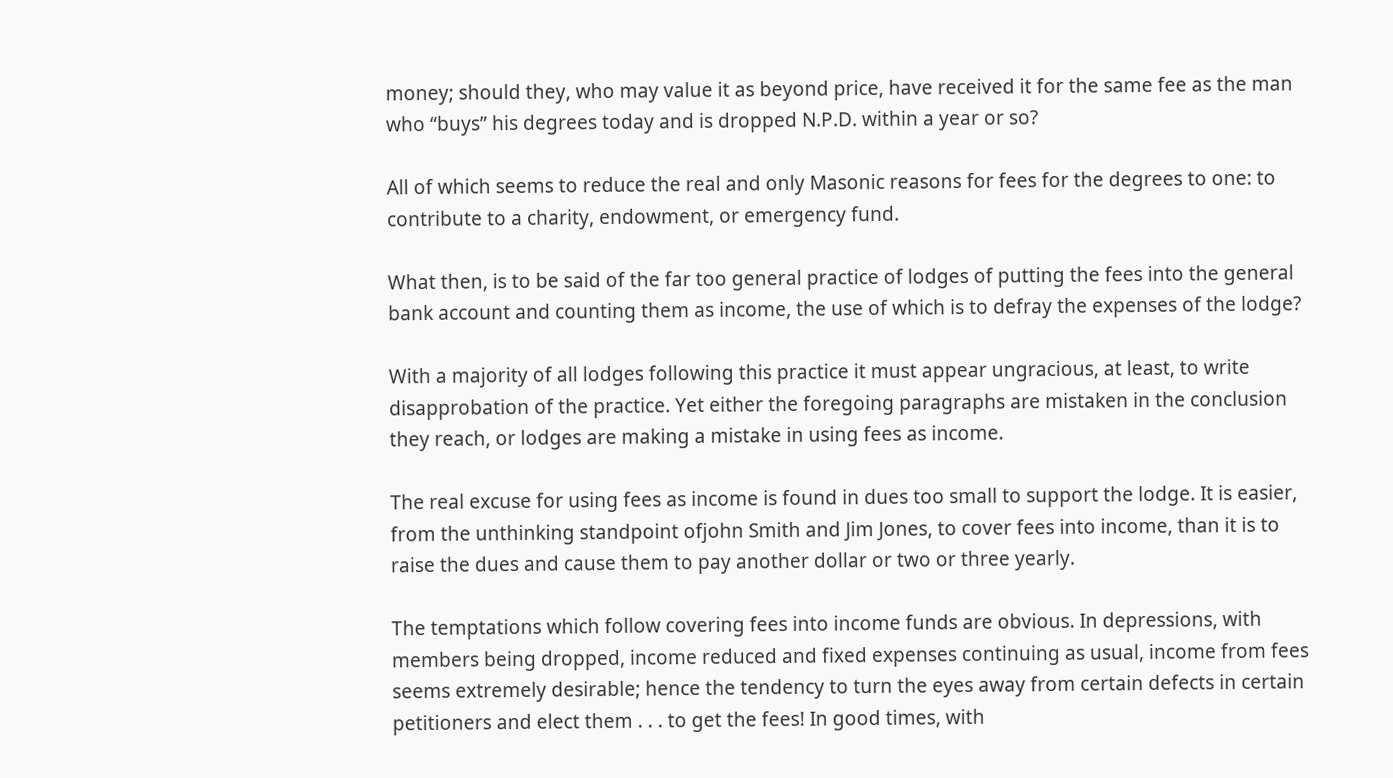money; should they, who may value it as beyond price, have received it for the same fee as the man who “buys” his degrees today and is dropped N.P.D. within a year or so?

All of which seems to reduce the real and only Masonic reasons for fees for the degrees to one: to contribute to a charity, endowment, or emergency fund.

What then, is to be said of the far too general practice of lodges of putting the fees into the general bank account and counting them as income, the use of which is to defray the expenses of the lodge?

With a majority of all lodges following this practice it must appear ungracious, at least, to write disapprobation of the practice. Yet either the foregoing paragraphs are mistaken in the conclusion they reach, or lodges are making a mistake in using fees as income.

The real excuse for using fees as income is found in dues too small to support the lodge. It is easier, from the unthinking standpoint ofjohn Smith and Jim Jones, to cover fees into income, than it is to raise the dues and cause them to pay another dollar or two or three yearly.

The temptations which follow covering fees into income funds are obvious. In depressions, with members being dropped, income reduced and fixed expenses continuing as usual, income from fees seems extremely desirable; hence the tendency to turn the eyes away from certain defects in certain petitioners and elect them . . . to get the fees! In good times, with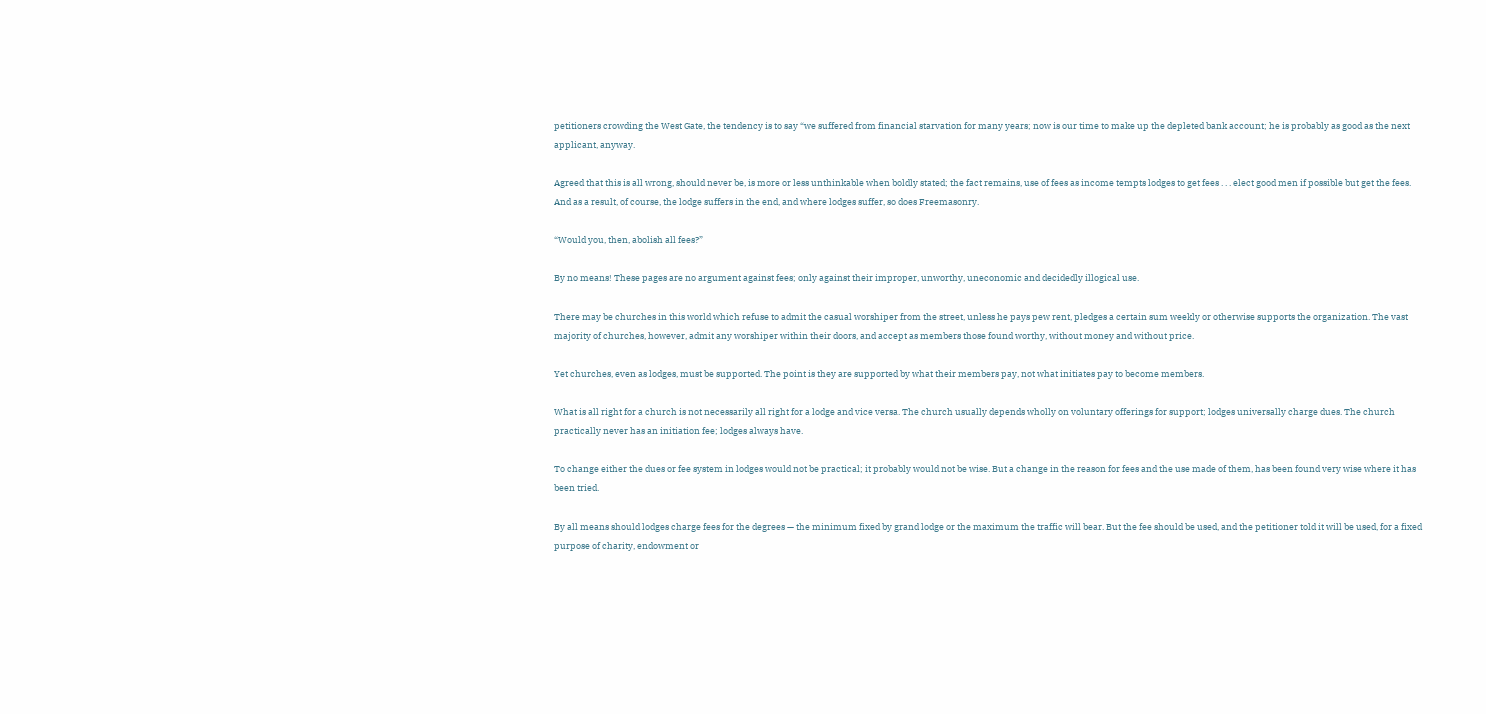petitioners crowding the West Gate, the tendency is to say “we suffered from financial starvation for many years; now is our time to make up the depleted bank account; he is probably as good as the next applicant, anyway.

Agreed that this is all wrong, should never be, is more or less unthinkable when boldly stated; the fact remains, use of fees as income tempts lodges to get fees . . . elect good men if possible but get the fees. And as a result, of course, the lodge suffers in the end, and where lodges suffer, so does Freemasonry.

“Would you, then, abolish all fees?”

By no means! These pages are no argument against fees; only against their improper, unworthy, uneconomic and decidedly illogical use.

There may be churches in this world which refuse to admit the casual worshiper from the street, unless he pays pew rent, pledges a certain sum weekly or otherwise supports the organization. The vast majority of churches, however, admit any worshiper within their doors, and accept as members those found worthy, without money and without price.

Yet churches, even as lodges, must be supported. The point is they are supported by what their members pay, not what initiates pay to become members.

What is all right for a church is not necessarily all right for a lodge and vice versa. The church usually depends wholly on voluntary offerings for support; lodges universally charge dues. The church practically never has an initiation fee; lodges always have.

To change either the dues or fee system in lodges would not be practical; it probably would not be wise. But a change in the reason for fees and the use made of them, has been found very wise where it has been tried.

By all means should lodges charge fees for the degrees — the minimum fixed by grand lodge or the maximum the traffic will bear. But the fee should be used, and the petitioner told it will be used, for a fixed purpose of charity, endowment or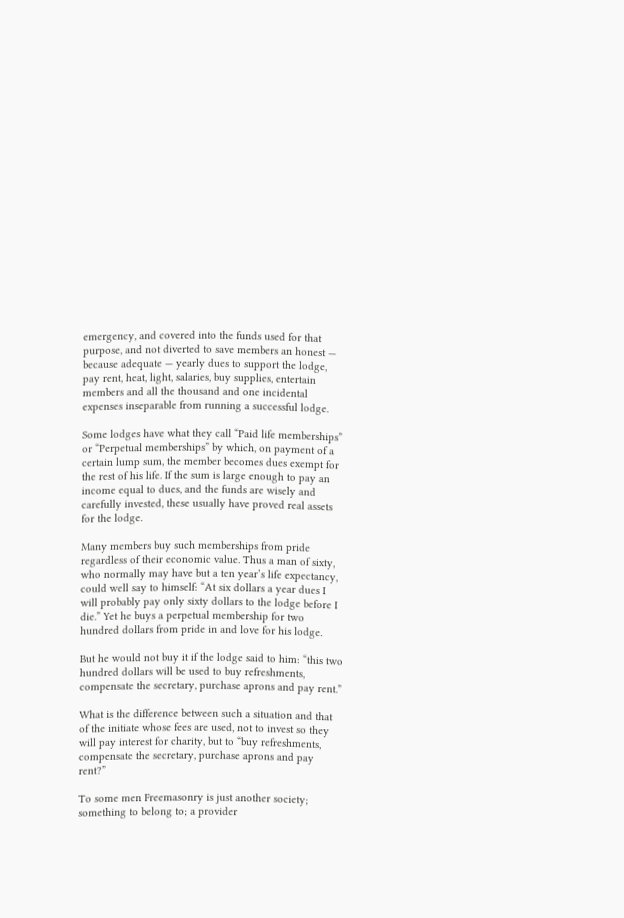emergency, and covered into the funds used for that purpose, and not diverted to save members an honest — because adequate — yearly dues to support the lodge, pay rent, heat, light, salaries, buy supplies, entertain members and all the thousand and one incidental expenses inseparable from running a successful lodge.

Some lodges have what they call “Paid life memberships” or “Perpetual memberships” by which, on payment of a certain lump sum, the member becomes dues exempt for the rest of his life. If the sum is large enough to pay an income equal to dues, and the funds are wisely and carefully invested, these usually have proved real assets for the lodge.

Many members buy such memberships from pride regardless of their economic value. Thus a man of sixty, who normally may have but a ten year’s life expectancy, could well say to himself: “At six dollars a year dues I will probably pay only sixty dollars to the lodge before I die.” Yet he buys a perpetual membership for two hundred dollars from pride in and love for his lodge.

But he would not buy it if the lodge said to him: “this two hundred dollars will be used to buy refreshments, compensate the secretary, purchase aprons and pay rent.”

What is the difference between such a situation and that of the initiate whose fees are used, not to invest so they will pay interest for charity, but to “buy refreshments, compensate the secretary, purchase aprons and pay rent?”

To some men Freemasonry is just another society; something to belong to; a provider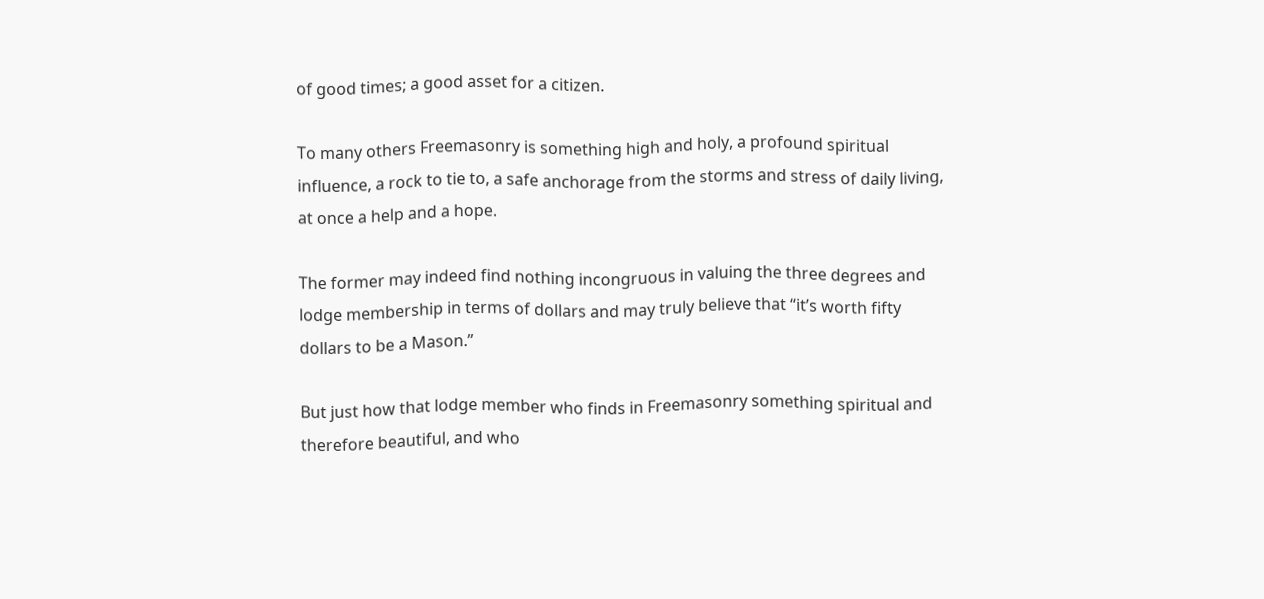of good times; a good asset for a citizen.

To many others Freemasonry is something high and holy, a profound spiritual influence, a rock to tie to, a safe anchorage from the storms and stress of daily living, at once a help and a hope.

The former may indeed find nothing incongruous in valuing the three degrees and lodge membership in terms of dollars and may truly believe that “it’s worth fifty dollars to be a Mason.”

But just how that lodge member who finds in Freemasonry something spiritual and therefore beautiful, and who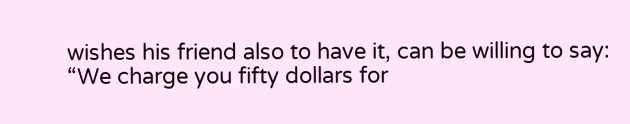wishes his friend also to have it, can be willing to say: “We charge you fifty dollars for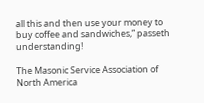all this and then use your money to buy coffee and sandwiches,” passeth understanding!

The Masonic Service Association of North America